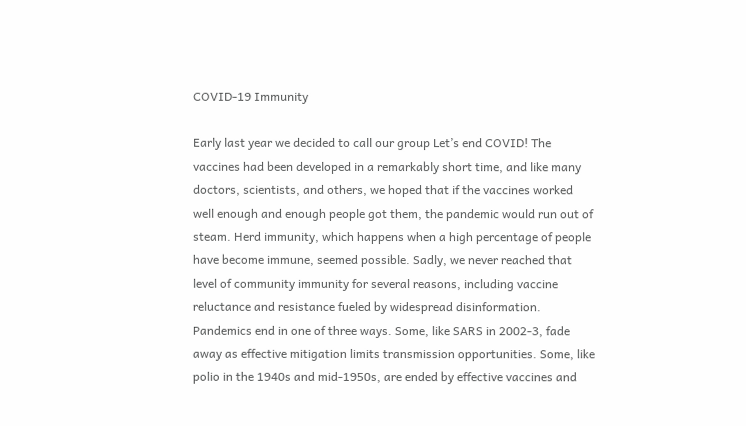COVID-19 Immunity

Early last year we decided to call our group Let’s end COVID! The vaccines had been developed in a remarkably short time, and like many doctors, scientists, and others, we hoped that if the vaccines worked well enough and enough people got them, the pandemic would run out of steam. Herd immunity, which happens when a high percentage of people have become immune, seemed possible. Sadly, we never reached that level of community immunity for several reasons, including vaccine reluctance and resistance fueled by widespread disinformation.
Pandemics end in one of three ways. Some, like SARS in 2002-3, fade away as effective mitigation limits transmission opportunities. Some, like polio in the 1940s and mid-1950s, are ended by effective vaccines and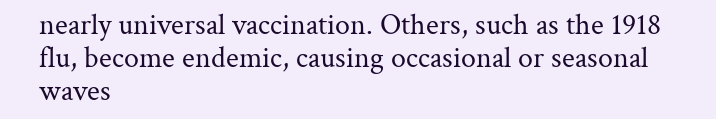nearly universal vaccination. Others, such as the 1918 flu, become endemic, causing occasional or seasonal waves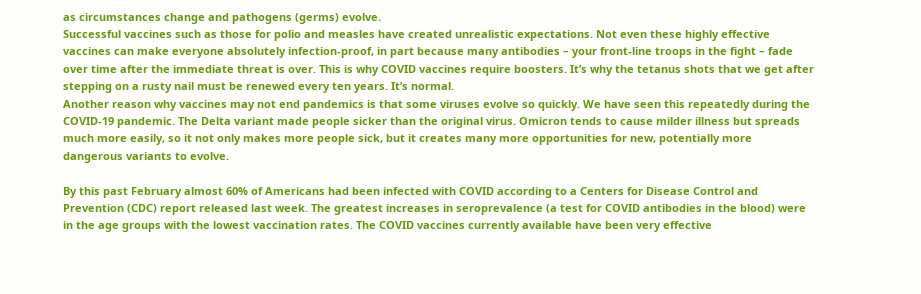as circumstances change and pathogens (germs) evolve.
Successful vaccines such as those for polio and measles have created unrealistic expectations. Not even these highly effective vaccines can make everyone absolutely infection-proof, in part because many antibodies – your front-line troops in the fight – fade over time after the immediate threat is over. This is why COVID vaccines require boosters. It’s why the tetanus shots that we get after stepping on a rusty nail must be renewed every ten years. It’s normal.
Another reason why vaccines may not end pandemics is that some viruses evolve so quickly. We have seen this repeatedly during the COVID-19 pandemic. The Delta variant made people sicker than the original virus. Omicron tends to cause milder illness but spreads much more easily, so it not only makes more people sick, but it creates many more opportunities for new, potentially more dangerous variants to evolve.

By this past February almost 60% of Americans had been infected with COVID according to a Centers for Disease Control and Prevention (CDC) report released last week. The greatest increases in seroprevalence (a test for COVID antibodies in the blood) were in the age groups with the lowest vaccination rates. The COVID vaccines currently available have been very effective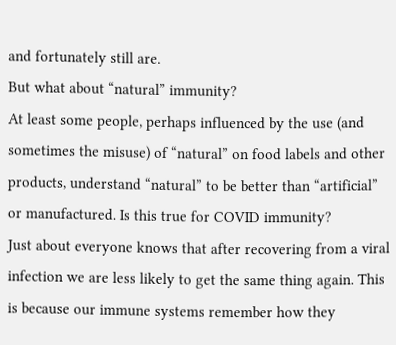and fortunately still are.
But what about “natural” immunity?
At least some people, perhaps influenced by the use (and sometimes the misuse) of “natural” on food labels and other products, understand “natural” to be better than “artificial” or manufactured. Is this true for COVID immunity?
Just about everyone knows that after recovering from a viral infection we are less likely to get the same thing again. This is because our immune systems remember how they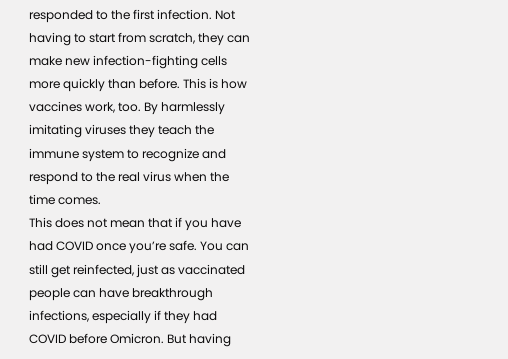responded to the first infection. Not having to start from scratch, they can make new infection-fighting cells more quickly than before. This is how vaccines work, too. By harmlessly imitating viruses they teach the immune system to recognize and respond to the real virus when the time comes.
This does not mean that if you have had COVID once you’re safe. You can still get reinfected, just as vaccinated people can have breakthrough infections, especially if they had COVID before Omicron. But having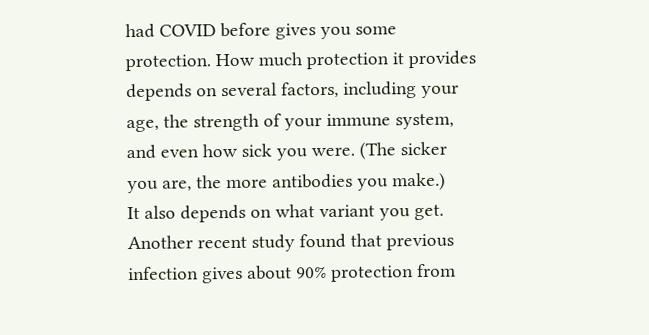had COVID before gives you some protection. How much protection it provides depends on several factors, including your age, the strength of your immune system, and even how sick you were. (The sicker you are, the more antibodies you make.)
It also depends on what variant you get. Another recent study found that previous infection gives about 90% protection from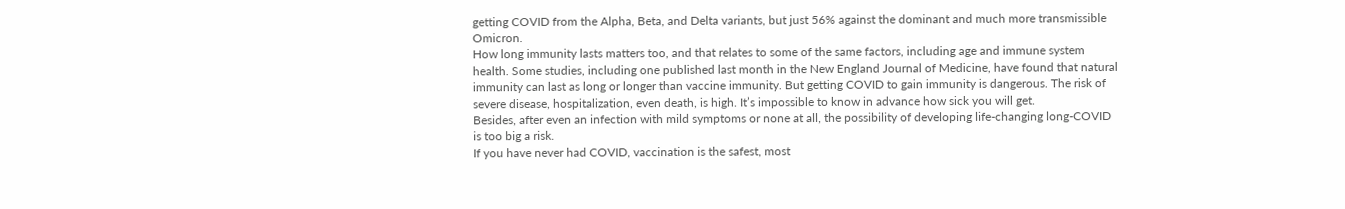getting COVID from the Alpha, Beta, and Delta variants, but just 56% against the dominant and much more transmissible Omicron.
How long immunity lasts matters too, and that relates to some of the same factors, including age and immune system health. Some studies, including one published last month in the New England Journal of Medicine, have found that natural immunity can last as long or longer than vaccine immunity. But getting COVID to gain immunity is dangerous. The risk of severe disease, hospitalization, even death, is high. It’s impossible to know in advance how sick you will get.
Besides, after even an infection with mild symptoms or none at all, the possibility of developing life-changing long-COVID is too big a risk.
If you have never had COVID, vaccination is the safest, most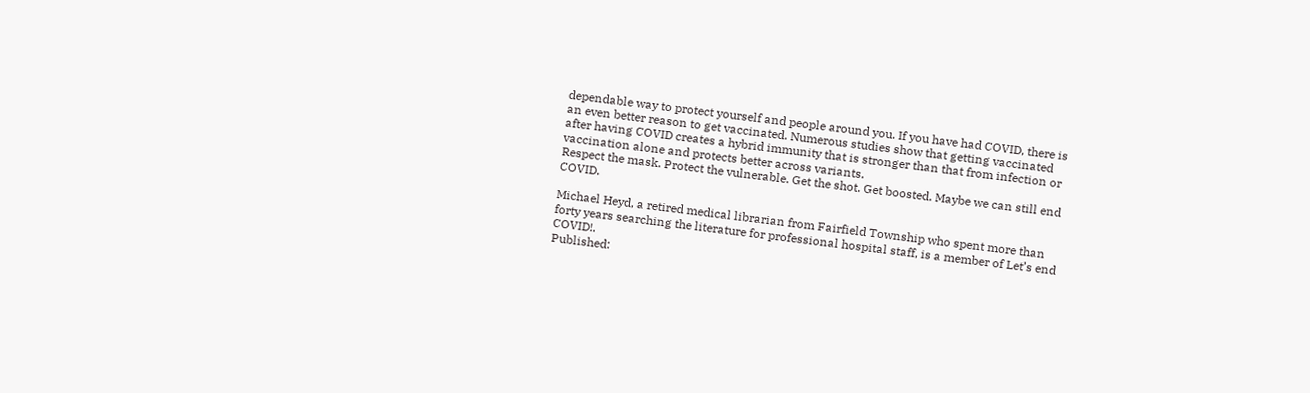dependable way to protect yourself and people around you. If you have had COVID, there is an even better reason to get vaccinated. Numerous studies show that getting vaccinated after having COVID creates a hybrid immunity that is stronger than that from infection or vaccination alone and protects better across variants.
Respect the mask. Protect the vulnerable. Get the shot. Get boosted. Maybe we can still end COVID.

Michael Heyd, a retired medical librarian from Fairfield Township who spent more than forty years searching the literature for professional hospital staff, is a member of Let’s end COVID!.
Published: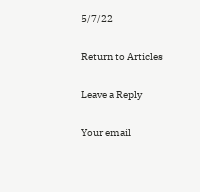5/7/22

Return to Articles

Leave a Reply

Your email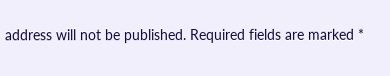address will not be published. Required fields are marked *